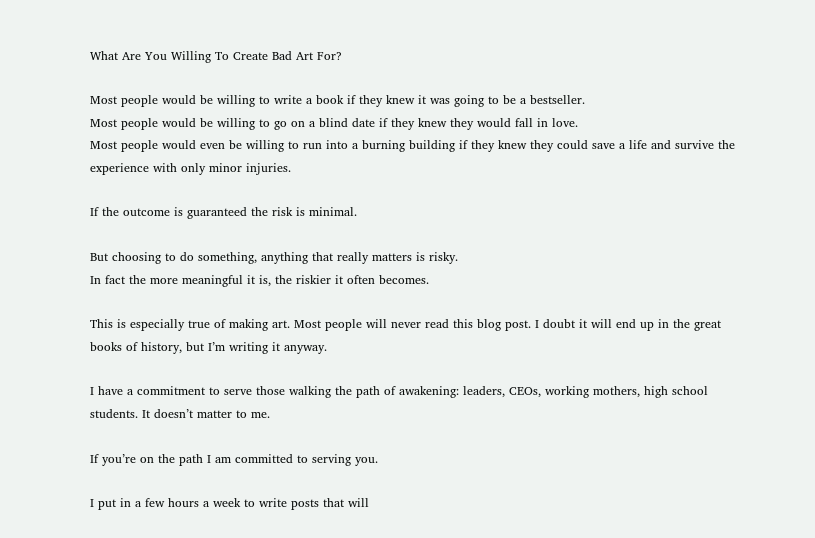What Are You Willing To Create Bad Art For?

Most people would be willing to write a book if they knew it was going to be a bestseller.
Most people would be willing to go on a blind date if they knew they would fall in love.
Most people would even be willing to run into a burning building if they knew they could save a life and survive the experience with only minor injuries.

If the outcome is guaranteed the risk is minimal.

But choosing to do something, anything that really matters is risky.
In fact the more meaningful it is, the riskier it often becomes.

This is especially true of making art. Most people will never read this blog post. I doubt it will end up in the great books of history, but I’m writing it anyway.

I have a commitment to serve those walking the path of awakening: leaders, CEOs, working mothers, high school students. It doesn’t matter to me.

If you’re on the path I am committed to serving you.

I put in a few hours a week to write posts that will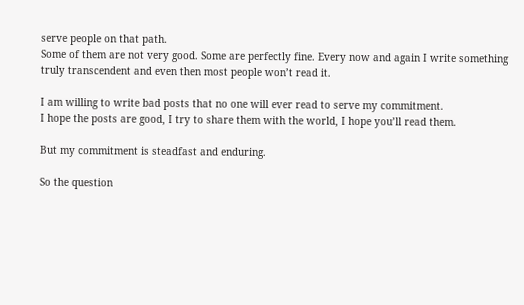serve people on that path.
Some of them are not very good. Some are perfectly fine. Every now and again I write something truly transcendent and even then most people won’t read it.

I am willing to write bad posts that no one will ever read to serve my commitment.
I hope the posts are good, I try to share them with the world, I hope you’ll read them.

But my commitment is steadfast and enduring.

So the question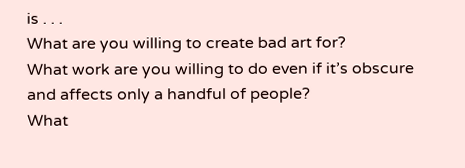is . . .
What are you willing to create bad art for?
What work are you willing to do even if it’s obscure and affects only a handful of people?
What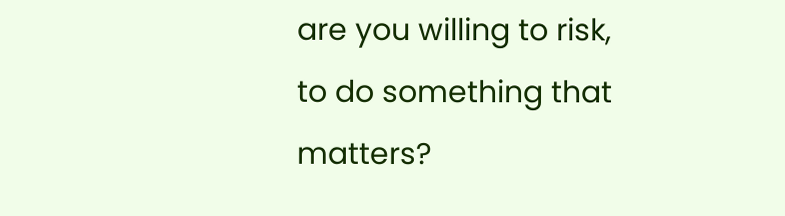are you willing to risk, to do something that matters?